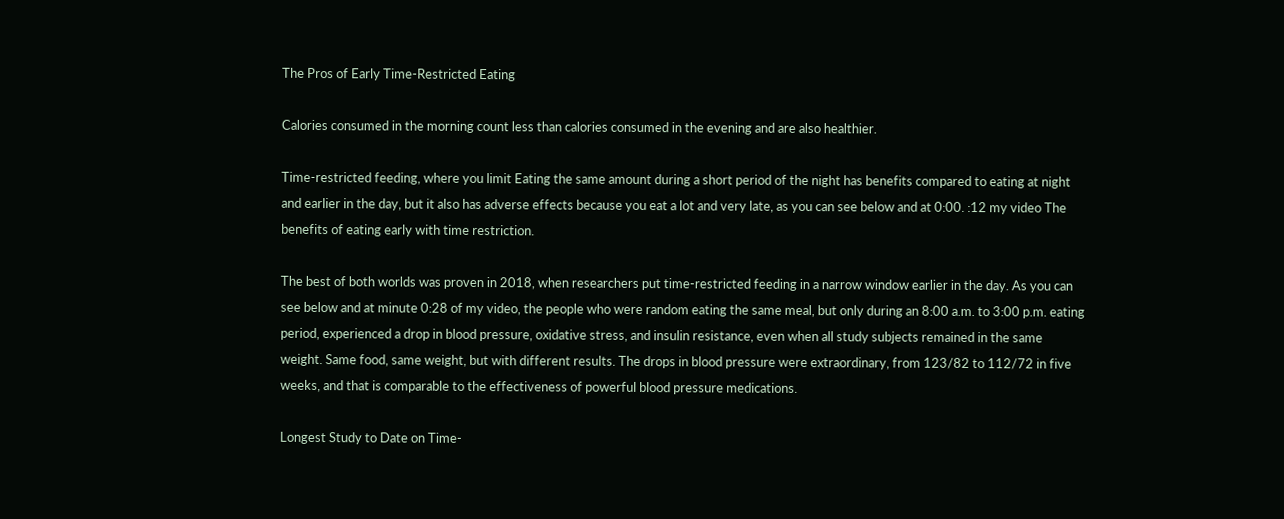The Pros of Early Time-Restricted Eating

Calories consumed in the morning count less than calories consumed in the evening and are also healthier.

Time-restricted feeding, where you limit Eating the same amount during a short period of the night has benefits compared to eating at night and earlier in the day, but it also has adverse effects because you eat a lot and very late, as you can see below and at 0:00. :12 my video The benefits of eating early with time restriction.

The best of both worlds was proven in 2018, when researchers put time-restricted feeding in a narrow window earlier in the day. As you can see below and at minute 0:28 of my video, the people who were random eating the same meal, but only during an 8:00 a.m. to 3:00 p.m. eating period, experienced a drop in blood pressure, oxidative stress, and insulin resistance, even when all study subjects remained in the same weight. Same food, same weight, but with different results. The drops in blood pressure were extraordinary, from 123/82 to 112/72 in five weeks, and that is comparable to the effectiveness of powerful blood pressure medications.

Longest Study to Date on Time-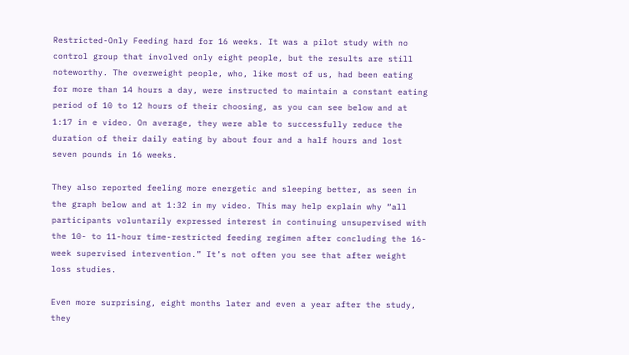Restricted-Only Feeding hard for 16 weeks. It was a pilot study with no control group that involved only eight people, but the results are still noteworthy. The overweight people, who, like most of us, had been eating for more than 14 hours a day, were instructed to maintain a constant eating period of 10 to 12 hours of their choosing, as you can see below and at 1:17 in e video. On average, they were able to successfully reduce the duration of their daily eating by about four and a half hours and lost seven pounds in 16 weeks.

They also reported feeling more energetic and sleeping better, as seen in the graph below and at 1:32 in my video. This may help explain why “all participants voluntarily expressed interest in continuing unsupervised with the 10- to 11-hour time-restricted feeding regimen after concluding the 16-week supervised intervention.” It’s not often you see that after weight loss studies.

Even more surprising, eight months later and even a year after the study, they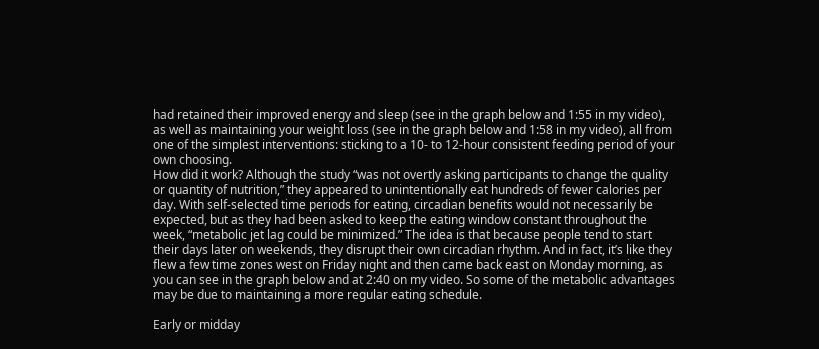had retained their improved energy and sleep (see in the graph below and 1:55 in my video), as well as maintaining your weight loss (see in the graph below and 1:58 in my video), all from one of the simplest interventions: sticking to a 10- to 12-hour consistent feeding period of your own choosing.
How did it work? Although the study “was not overtly asking participants to change the quality or quantity of nutrition,” they appeared to unintentionally eat hundreds of fewer calories per day. With self-selected time periods for eating, circadian benefits would not necessarily be expected, but as they had been asked to keep the eating window constant throughout the week, “metabolic jet lag could be minimized.” The idea is that because people tend to start their days later on weekends, they disrupt their own circadian rhythm. And in fact, it’s like they flew a few time zones west on Friday night and then came back east on Monday morning, as you can see in the graph below and at 2:40 on my video. So some of the metabolic advantages may be due to maintaining a more regular eating schedule.

Early or midday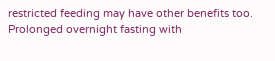restricted feeding may have other benefits too. Prolonged overnight fasting with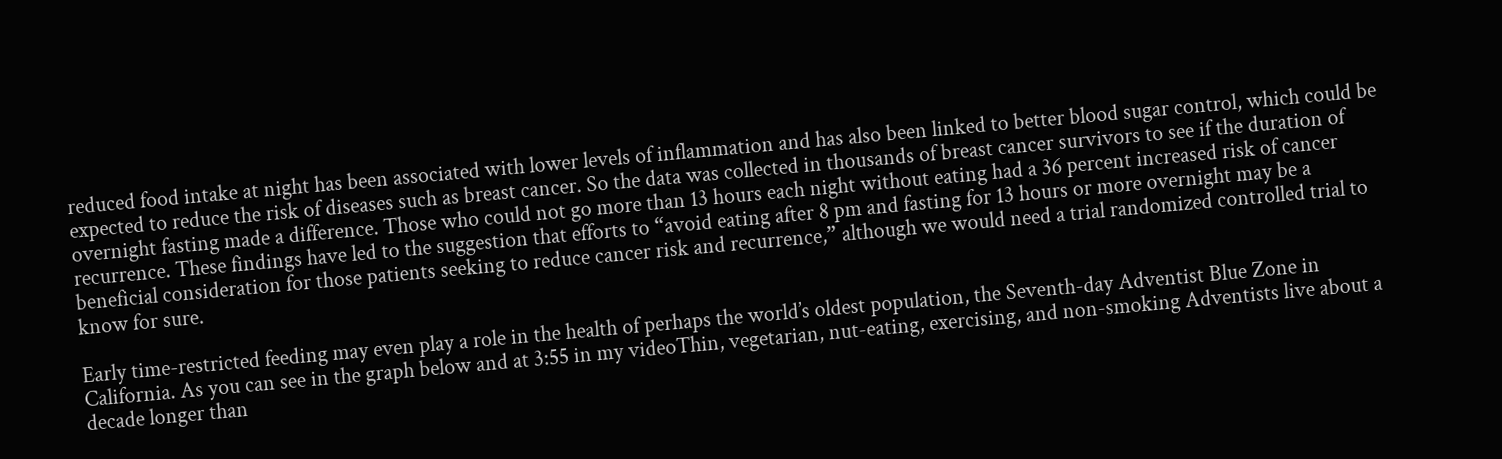reduced food intake at night has been associated with lower levels of inflammation and has also been linked to better blood sugar control, which could be expected to reduce the risk of diseases such as breast cancer. So the data was collected in thousands of breast cancer survivors to see if the duration of overnight fasting made a difference. Those who could not go more than 13 hours each night without eating had a 36 percent increased risk of cancer recurrence. These findings have led to the suggestion that efforts to “avoid eating after 8 pm and fasting for 13 hours or more overnight may be a beneficial consideration for those patients seeking to reduce cancer risk and recurrence,” although we would need a trial randomized controlled trial to know for sure.

Early time-restricted feeding may even play a role in the health of perhaps the world’s oldest population, the Seventh-day Adventist Blue Zone in California. As you can see in the graph below and at 3:55 in my videoThin, vegetarian, nut-eating, exercising, and non-smoking Adventists live about a decade longer than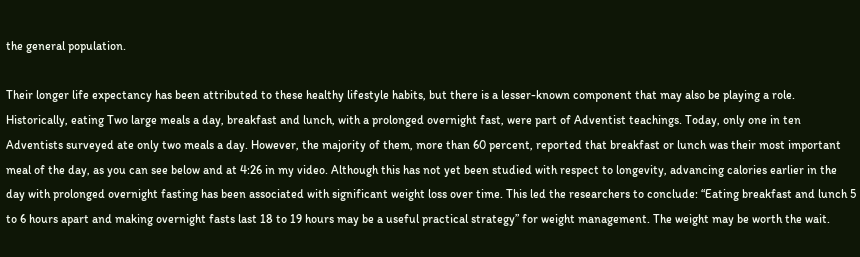the general population.

Their longer life expectancy has been attributed to these healthy lifestyle habits, but there is a lesser-known component that may also be playing a role. Historically, eating Two large meals a day, breakfast and lunch, with a prolonged overnight fast, were part of Adventist teachings. Today, only one in ten Adventists surveyed ate only two meals a day. However, the majority of them, more than 60 percent, reported that breakfast or lunch was their most important meal of the day, as you can see below and at 4:26 in my video. Although this has not yet been studied with respect to longevity, advancing calories earlier in the day with prolonged overnight fasting has been associated with significant weight loss over time. This led the researchers to conclude: “Eating breakfast and lunch 5 to 6 hours apart and making overnight fasts last 18 to 19 hours may be a useful practical strategy” for weight management. The weight may be worth the wait.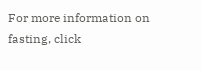For more information on fasting, click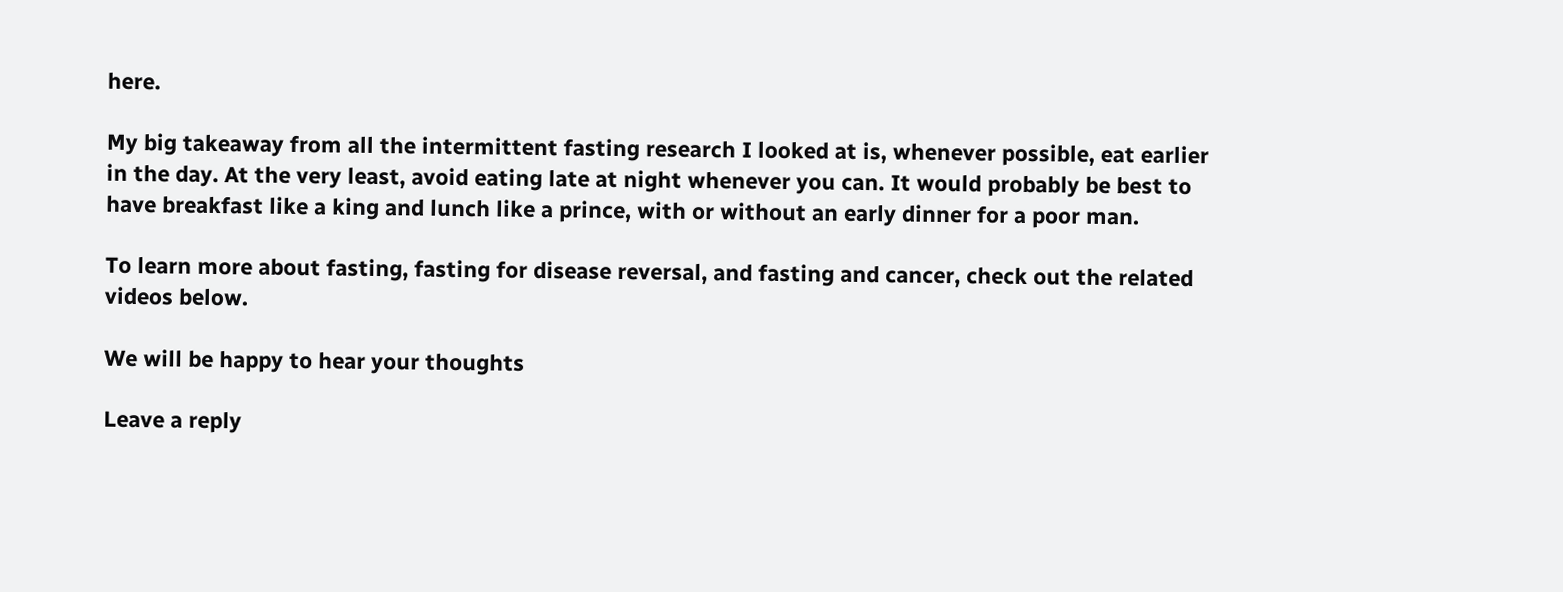here.

My big takeaway from all the intermittent fasting research I looked at is, whenever possible, eat earlier in the day. At the very least, avoid eating late at night whenever you can. It would probably be best to have breakfast like a king and lunch like a prince, with or without an early dinner for a poor man.

To learn more about fasting, fasting for disease reversal, and fasting and cancer, check out the related videos below.

We will be happy to hear your thoughts

Leave a reply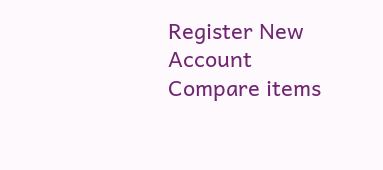Register New Account
Compare items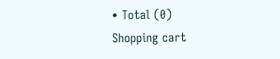• Total (0)
Shopping cart